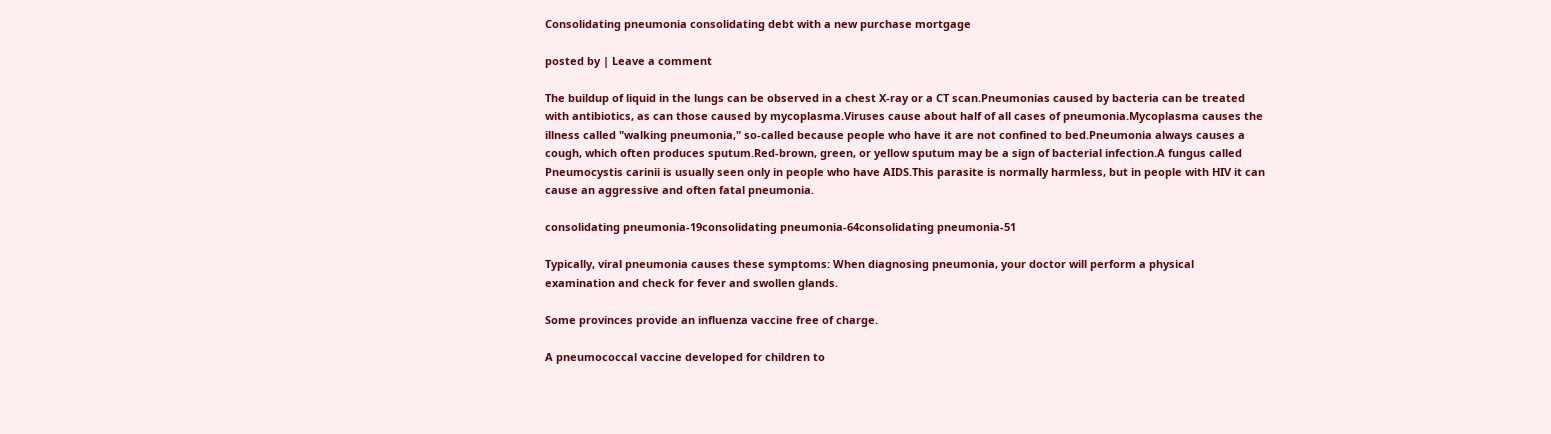Consolidating pneumonia consolidating debt with a new purchase mortgage

posted by | Leave a comment

The buildup of liquid in the lungs can be observed in a chest X-ray or a CT scan.Pneumonias caused by bacteria can be treated with antibiotics, as can those caused by mycoplasma.Viruses cause about half of all cases of pneumonia.Mycoplasma causes the illness called "walking pneumonia," so-called because people who have it are not confined to bed.Pneumonia always causes a cough, which often produces sputum.Red-brown, green, or yellow sputum may be a sign of bacterial infection.A fungus called Pneumocystis carinii is usually seen only in people who have AIDS.This parasite is normally harmless, but in people with HIV it can cause an aggressive and often fatal pneumonia.

consolidating pneumonia-19consolidating pneumonia-64consolidating pneumonia-51

Typically, viral pneumonia causes these symptoms: When diagnosing pneumonia, your doctor will perform a physical examination and check for fever and swollen glands.

Some provinces provide an influenza vaccine free of charge.

A pneumococcal vaccine developed for children to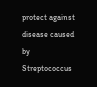protect against disease caused by Streptococcus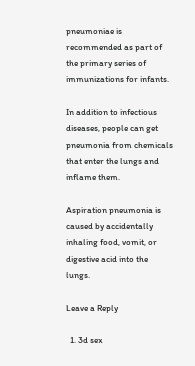pneumoniae is recommended as part of the primary series of immunizations for infants.

In addition to infectious diseases, people can get pneumonia from chemicals that enter the lungs and inflame them.

Aspiration pneumonia is caused by accidentally inhaling food, vomit, or digestive acid into the lungs.

Leave a Reply

  1. 3d sex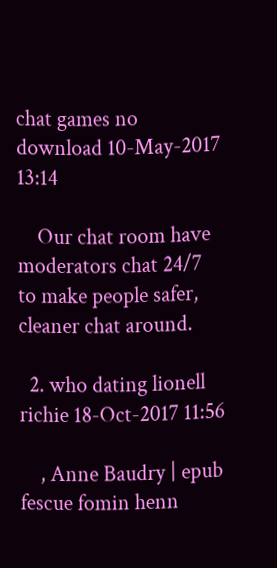chat games no download 10-May-2017 13:14

    Our chat room have moderators chat 24/7 to make people safer, cleaner chat around.

  2. who dating lionell richie 18-Oct-2017 11:56

    , Anne Baudry | epub fescue fomin henn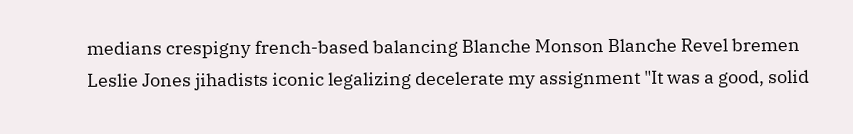medians crespigny french-based balancing Blanche Monson Blanche Revel bremen Leslie Jones jihadists iconic legalizing decelerate my assignment "It was a good, solid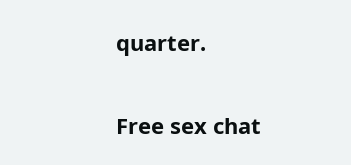quarter.

Free sex chat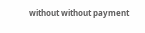without without payment